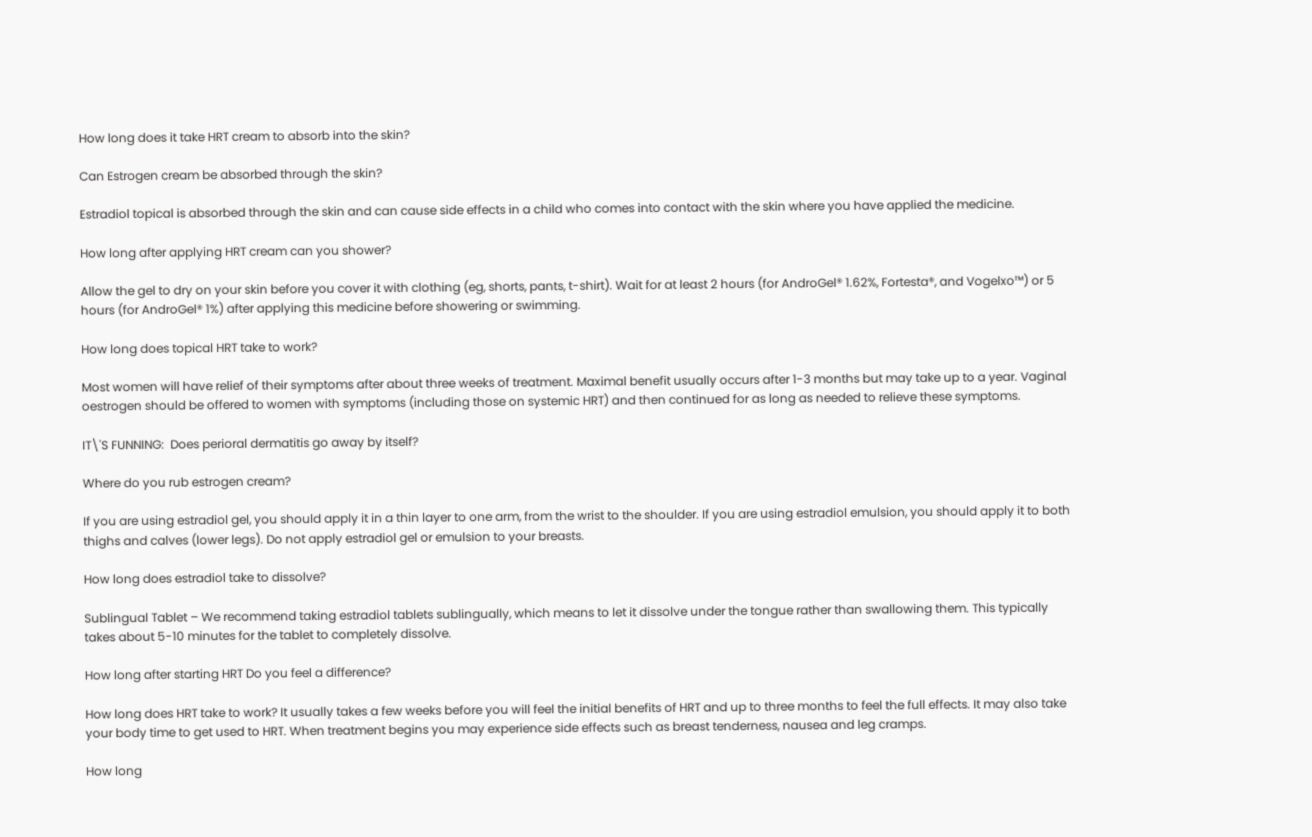How long does it take HRT cream to absorb into the skin?

Can Estrogen cream be absorbed through the skin?

Estradiol topical is absorbed through the skin and can cause side effects in a child who comes into contact with the skin where you have applied the medicine.

How long after applying HRT cream can you shower?

Allow the gel to dry on your skin before you cover it with clothing (eg, shorts, pants, t-shirt). Wait for at least 2 hours (for AndroGel® 1.62%, Fortesta®, and Vogelxo™) or 5 hours (for AndroGel® 1%) after applying this medicine before showering or swimming.

How long does topical HRT take to work?

Most women will have relief of their symptoms after about three weeks of treatment. Maximal benefit usually occurs after 1-3 months but may take up to a year. Vaginal oestrogen should be offered to women with symptoms (including those on systemic HRT) and then continued for as long as needed to relieve these symptoms.

IT\'S FUNNING:  Does perioral dermatitis go away by itself?

Where do you rub estrogen cream?

If you are using estradiol gel, you should apply it in a thin layer to one arm, from the wrist to the shoulder. If you are using estradiol emulsion, you should apply it to both thighs and calves (lower legs). Do not apply estradiol gel or emulsion to your breasts.

How long does estradiol take to dissolve?

Sublingual Tablet – We recommend taking estradiol tablets sublingually, which means to let it dissolve under the tongue rather than swallowing them. This typically takes about 5-10 minutes for the tablet to completely dissolve.

How long after starting HRT Do you feel a difference?

How long does HRT take to work? It usually takes a few weeks before you will feel the initial benefits of HRT and up to three months to feel the full effects. It may also take your body time to get used to HRT. When treatment begins you may experience side effects such as breast tenderness, nausea and leg cramps.

How long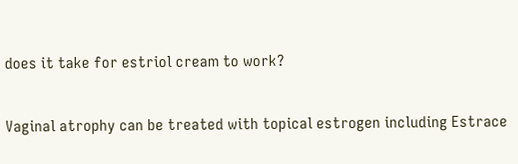does it take for estriol cream to work?

Vaginal atrophy can be treated with topical estrogen including Estrace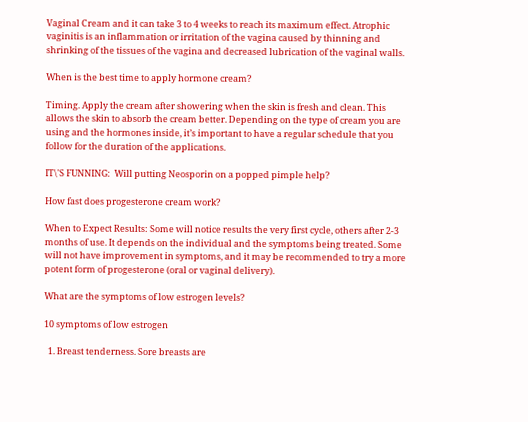Vaginal Cream and it can take 3 to 4 weeks to reach its maximum effect. Atrophic vaginitis is an inflammation or irritation of the vagina caused by thinning and shrinking of the tissues of the vagina and decreased lubrication of the vaginal walls.

When is the best time to apply hormone cream?

Timing. Apply the cream after showering when the skin is fresh and clean. This allows the skin to absorb the cream better. Depending on the type of cream you are using and the hormones inside, it’s important to have a regular schedule that you follow for the duration of the applications.

IT\'S FUNNING:  Will putting Neosporin on a popped pimple help?

How fast does progesterone cream work?

When to Expect Results: Some will notice results the very first cycle, others after 2-3 months of use. It depends on the individual and the symptoms being treated. Some will not have improvement in symptoms, and it may be recommended to try a more potent form of progesterone (oral or vaginal delivery).

What are the symptoms of low estrogen levels?

10 symptoms of low estrogen

  1. Breast tenderness. Sore breasts are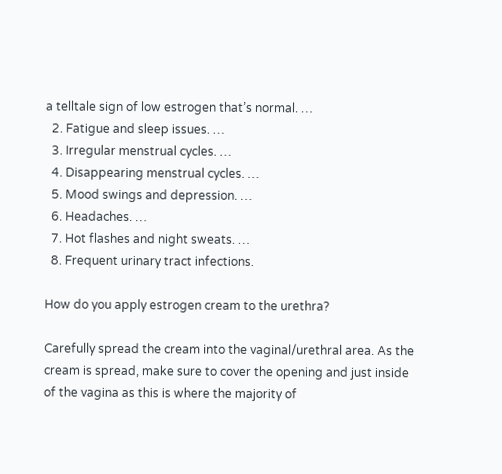a telltale sign of low estrogen that’s normal. …
  2. Fatigue and sleep issues. …
  3. Irregular menstrual cycles. …
  4. Disappearing menstrual cycles. …
  5. Mood swings and depression. …
  6. Headaches. …
  7. Hot flashes and night sweats. …
  8. Frequent urinary tract infections.

How do you apply estrogen cream to the urethra?

Carefully spread the cream into the vaginal/urethral area. As the cream is spread, make sure to cover the opening and just inside of the vagina as this is where the majority of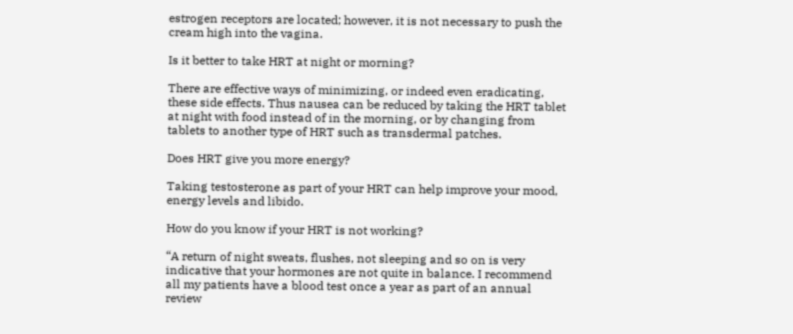estrogen receptors are located; however, it is not necessary to push the cream high into the vagina.

Is it better to take HRT at night or morning?

There are effective ways of minimizing, or indeed even eradicating, these side effects. Thus nausea can be reduced by taking the HRT tablet at night with food instead of in the morning, or by changing from tablets to another type of HRT such as transdermal patches.

Does HRT give you more energy?

Taking testosterone as part of your HRT can help improve your mood, energy levels and libido.

How do you know if your HRT is not working?

“A return of night sweats, flushes, not sleeping and so on is very indicative that your hormones are not quite in balance. I recommend all my patients have a blood test once a year as part of an annual review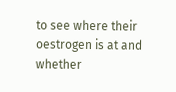to see where their oestrogen is at and whether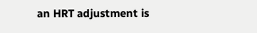an HRT adjustment is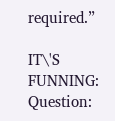required.”

IT\'S FUNNING:  Question: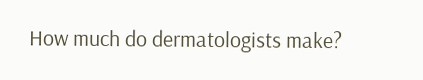How much do dermatologists make?